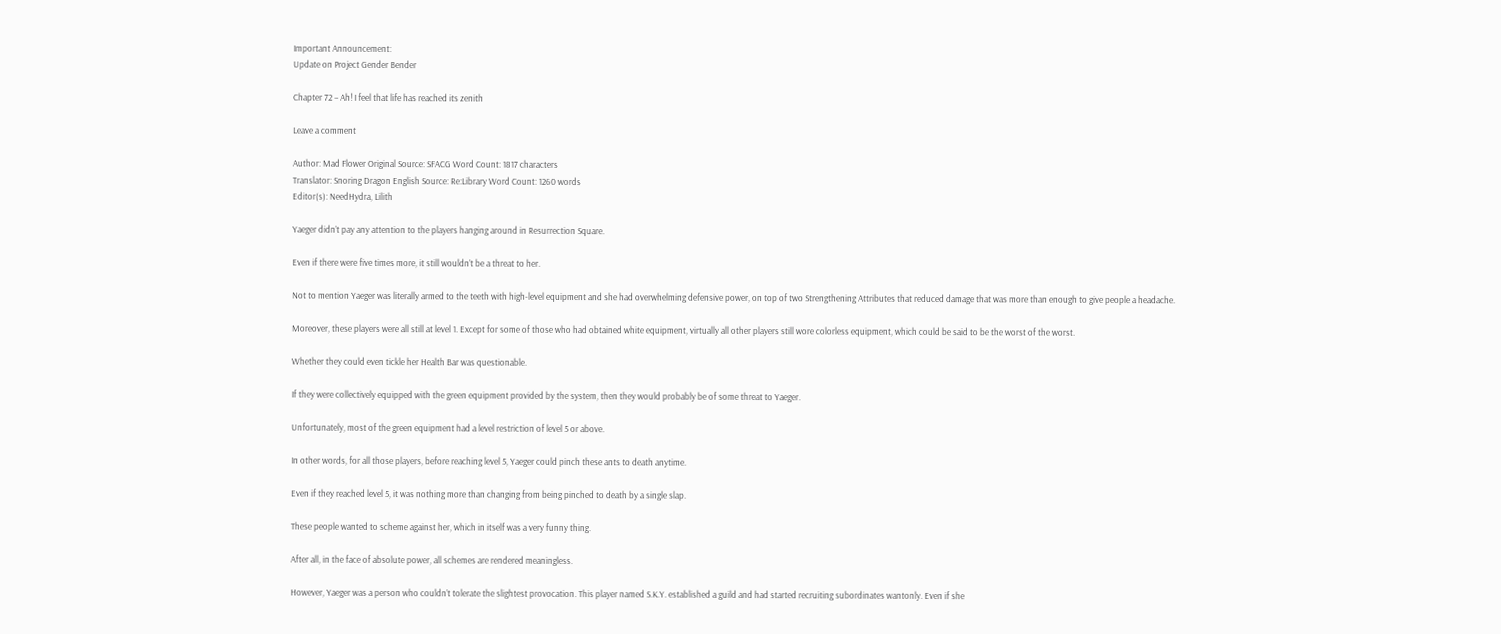Important Announcement:
Update on Project Gender Bender

Chapter 72 – Ah! I feel that life has reached its zenith

Leave a comment

Author: Mad Flower Original Source: SFACG Word Count: 1817 characters
Translator: Snoring Dragon English Source: Re:Library Word Count: 1260 words
Editor(s): NeedHydra, Lilith

Yaeger didn’t pay any attention to the players hanging around in Resurrection Square.

Even if there were five times more, it still wouldn’t be a threat to her.

Not to mention Yaeger was literally armed to the teeth with high-level equipment and she had overwhelming defensive power, on top of two Strengthening Attributes that reduced damage that was more than enough to give people a headache.

Moreover, these players were all still at level 1. Except for some of those who had obtained white equipment, virtually all other players still wore colorless equipment, which could be said to be the worst of the worst.

Whether they could even tickle her Health Bar was questionable.

If they were collectively equipped with the green equipment provided by the system, then they would probably be of some threat to Yaeger.

Unfortunately, most of the green equipment had a level restriction of level 5 or above.

In other words, for all those players, before reaching level 5, Yaeger could pinch these ants to death anytime.

Even if they reached level 5, it was nothing more than changing from being pinched to death by a single slap.

These people wanted to scheme against her, which in itself was a very funny thing.

After all, in the face of absolute power, all schemes are rendered meaningless.

However, Yaeger was a person who couldn’t tolerate the slightest provocation. This player named S.K.Y. established a guild and had started recruiting subordinates wantonly. Even if she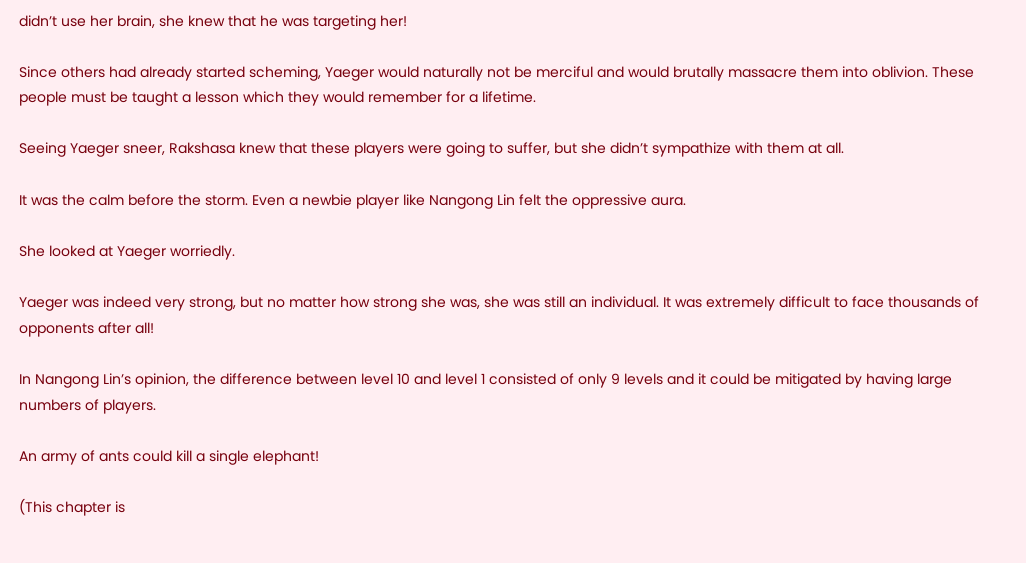didn’t use her brain, she knew that he was targeting her!

Since others had already started scheming, Yaeger would naturally not be merciful and would brutally massacre them into oblivion. These people must be taught a lesson which they would remember for a lifetime.

Seeing Yaeger sneer, Rakshasa knew that these players were going to suffer, but she didn’t sympathize with them at all.

It was the calm before the storm. Even a newbie player like Nangong Lin felt the oppressive aura.

She looked at Yaeger worriedly.

Yaeger was indeed very strong, but no matter how strong she was, she was still an individual. It was extremely difficult to face thousands of opponents after all!

In Nangong Lin’s opinion, the difference between level 10 and level 1 consisted of only 9 levels and it could be mitigated by having large numbers of players.

An army of ants could kill a single elephant!

(This chapter is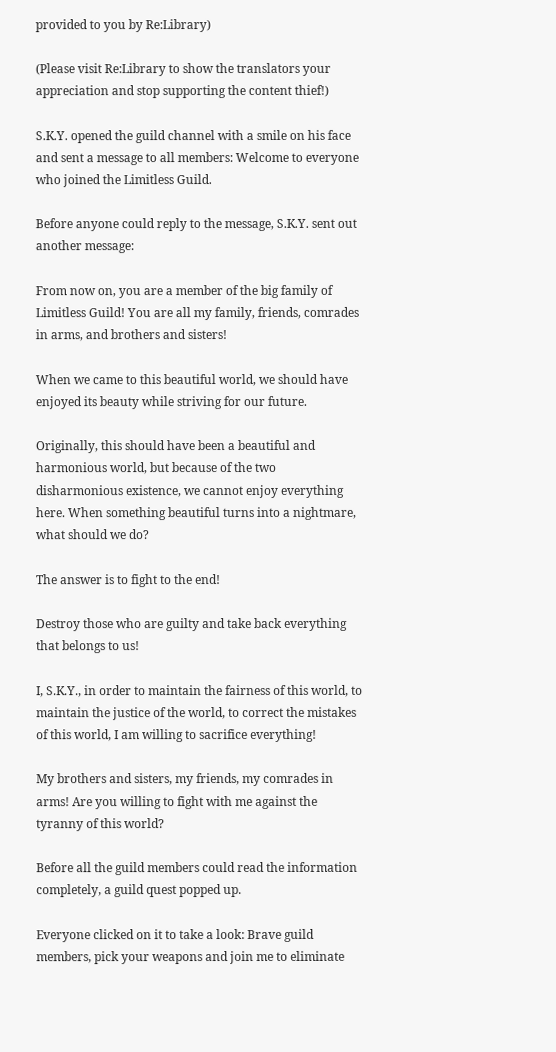provided to you by Re:Library)

(Please visit Re:Library to show the translators your appreciation and stop supporting the content thief!)

S.K.Y. opened the guild channel with a smile on his face and sent a message to all members: Welcome to everyone who joined the Limitless Guild.

Before anyone could reply to the message, S.K.Y. sent out another message:

From now on, you are a member of the big family of Limitless Guild! You are all my family, friends, comrades in arms, and brothers and sisters!

When we came to this beautiful world, we should have enjoyed its beauty while striving for our future.

Originally, this should have been a beautiful and harmonious world, but because of the two disharmonious existence, we cannot enjoy everything here. When something beautiful turns into a nightmare, what should we do?

The answer is to fight to the end!

Destroy those who are guilty and take back everything that belongs to us!

I, S.K.Y., in order to maintain the fairness of this world, to maintain the justice of the world, to correct the mistakes of this world, I am willing to sacrifice everything!

My brothers and sisters, my friends, my comrades in arms! Are you willing to fight with me against the tyranny of this world?

Before all the guild members could read the information completely, a guild quest popped up.

Everyone clicked on it to take a look: Brave guild members, pick your weapons and join me to eliminate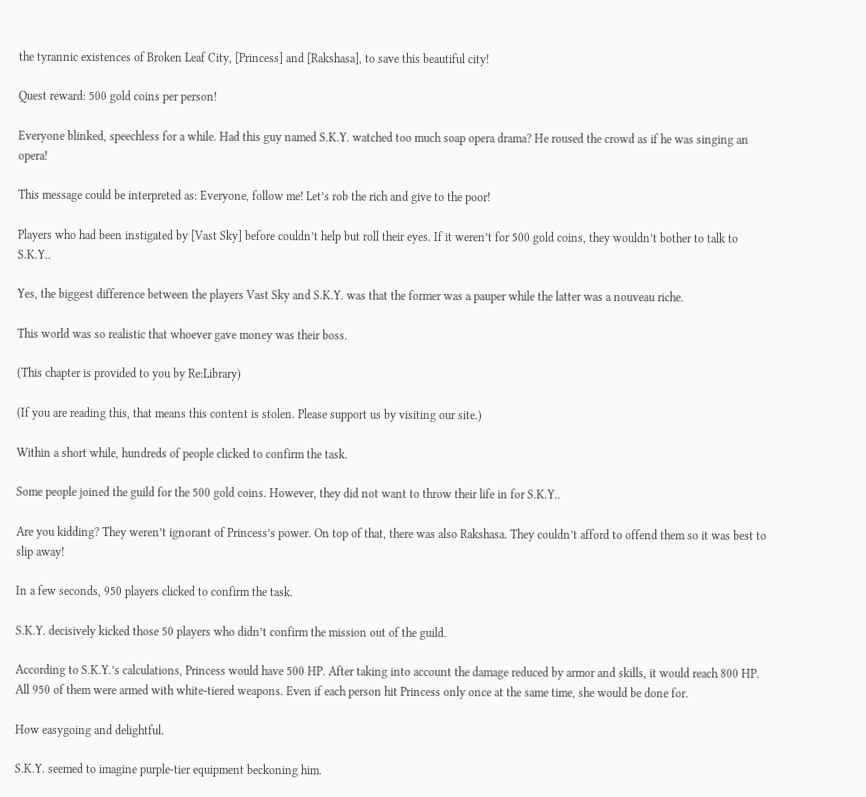the tyrannic existences of Broken Leaf City, [Princess] and [Rakshasa], to save this beautiful city!

Quest reward: 500 gold coins per person!

Everyone blinked, speechless for a while. Had this guy named S.K.Y. watched too much soap opera drama? He roused the crowd as if he was singing an opera!

This message could be interpreted as: Everyone, follow me! Let’s rob the rich and give to the poor!

Players who had been instigated by [Vast Sky] before couldn’t help but roll their eyes. If it weren’t for 500 gold coins, they wouldn’t bother to talk to S.K.Y..

Yes, the biggest difference between the players Vast Sky and S.K.Y. was that the former was a pauper while the latter was a nouveau riche.

This world was so realistic that whoever gave money was their boss.

(This chapter is provided to you by Re:Library)

(If you are reading this, that means this content is stolen. Please support us by visiting our site.)

Within a short while, hundreds of people clicked to confirm the task.

Some people joined the guild for the 500 gold coins. However, they did not want to throw their life in for S.K.Y..

Are you kidding? They weren’t ignorant of Princess’s power. On top of that, there was also Rakshasa. They couldn’t afford to offend them so it was best to slip away!

In a few seconds, 950 players clicked to confirm the task.

S.K.Y. decisively kicked those 50 players who didn’t confirm the mission out of the guild.

According to S.K.Y.’s calculations, Princess would have 500 HP. After taking into account the damage reduced by armor and skills, it would reach 800 HP. All 950 of them were armed with white-tiered weapons. Even if each person hit Princess only once at the same time, she would be done for.

How easygoing and delightful.

S.K.Y. seemed to imagine purple-tier equipment beckoning him.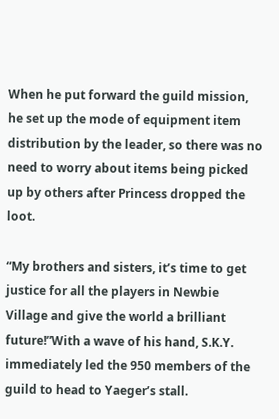When he put forward the guild mission, he set up the mode of equipment item distribution by the leader, so there was no need to worry about items being picked up by others after Princess dropped the loot.

“My brothers and sisters, it’s time to get justice for all the players in Newbie Village and give the world a brilliant future!”With a wave of his hand, S.K.Y. immediately led the 950 members of the guild to head to Yaeger’s stall.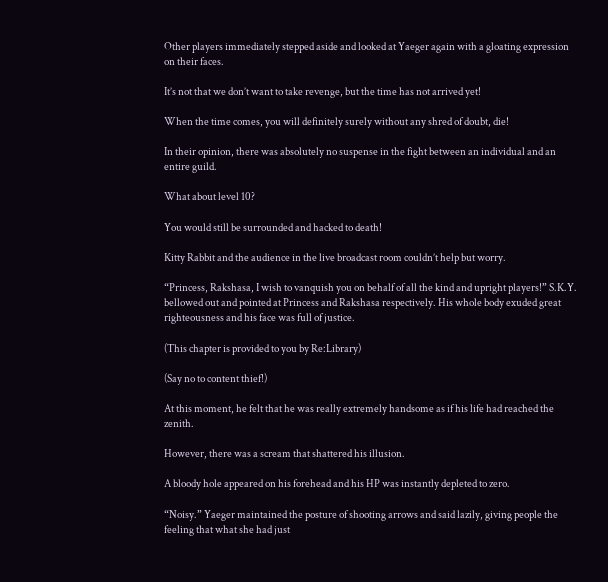Other players immediately stepped aside and looked at Yaeger again with a gloating expression on their faces.

It’s not that we don’t want to take revenge, but the time has not arrived yet!

When the time comes, you will definitely surely without any shred of doubt, die!

In their opinion, there was absolutely no suspense in the fight between an individual and an entire guild.

What about level 10?

You would still be surrounded and hacked to death!

Kitty Rabbit and the audience in the live broadcast room couldn’t help but worry.

“Princess, Rakshasa, I wish to vanquish you on behalf of all the kind and upright players!” S.K.Y. bellowed out and pointed at Princess and Rakshasa respectively. His whole body exuded great righteousness and his face was full of justice.

(This chapter is provided to you by Re:Library)

(Say no to content thief!)

At this moment, he felt that he was really extremely handsome as if his life had reached the zenith.

However, there was a scream that shattered his illusion.

A bloody hole appeared on his forehead and his HP was instantly depleted to zero.

“Noisy.” Yaeger maintained the posture of shooting arrows and said lazily, giving people the feeling that what she had just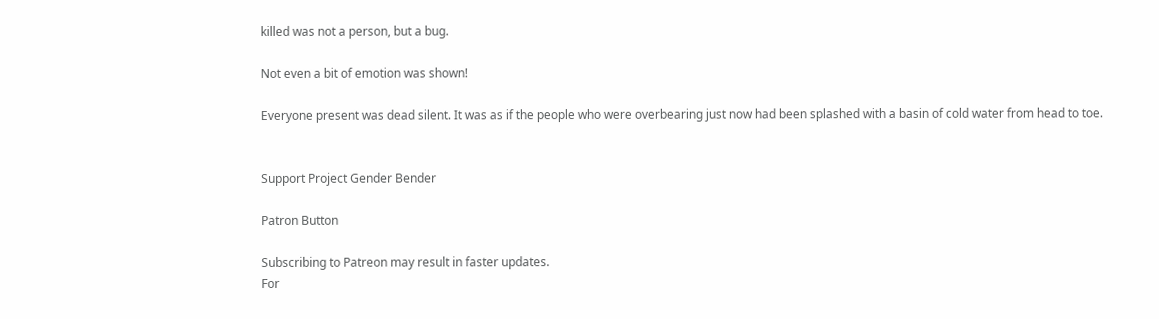killed was not a person, but a bug.

Not even a bit of emotion was shown!

Everyone present was dead silent. It was as if the people who were overbearing just now had been splashed with a basin of cold water from head to toe.


Support Project Gender Bender

Patron Button

Subscribing to Patreon may result in faster updates.
For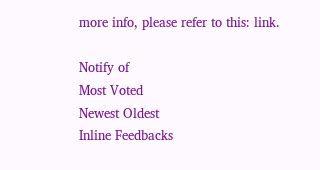more info, please refer to this: link.

Notify of
Most Voted
Newest Oldest
Inline Feedbacks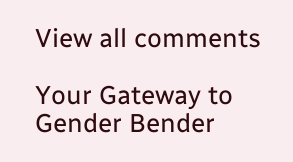View all comments

Your Gateway to Gender Bender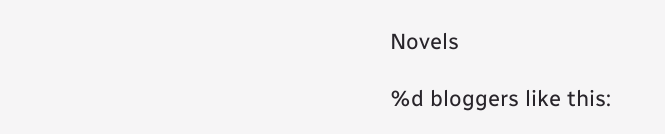Novels

%d bloggers like this: